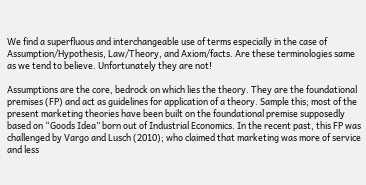We find a superfluous and interchangeable use of terms especially in the case of Assumption/Hypothesis, Law/Theory, and Axiom/facts. Are these terminologies same as we tend to believe. Unfortunately they are not!

Assumptions are the core, bedrock on which lies the theory. They are the foundational premises (FP) and act as guidelines for application of a theory. Sample this; most of the present marketing theories have been built on the foundational premise supposedly based on “Goods Idea” born out of Industrial Economics. In the recent past, this FP was challenged by Vargo and Lusch (2010); who claimed that marketing was more of service and less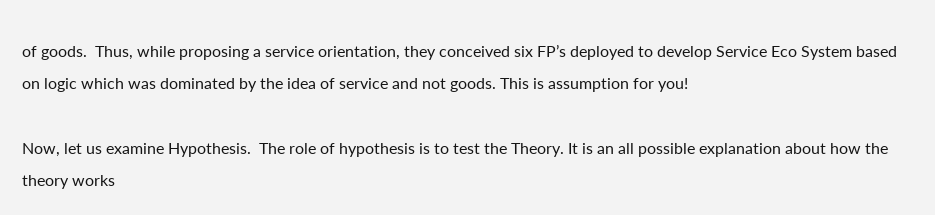of goods.  Thus, while proposing a service orientation, they conceived six FP’s deployed to develop Service Eco System based on logic which was dominated by the idea of service and not goods. This is assumption for you!

Now, let us examine Hypothesis.  The role of hypothesis is to test the Theory. It is an all possible explanation about how the theory works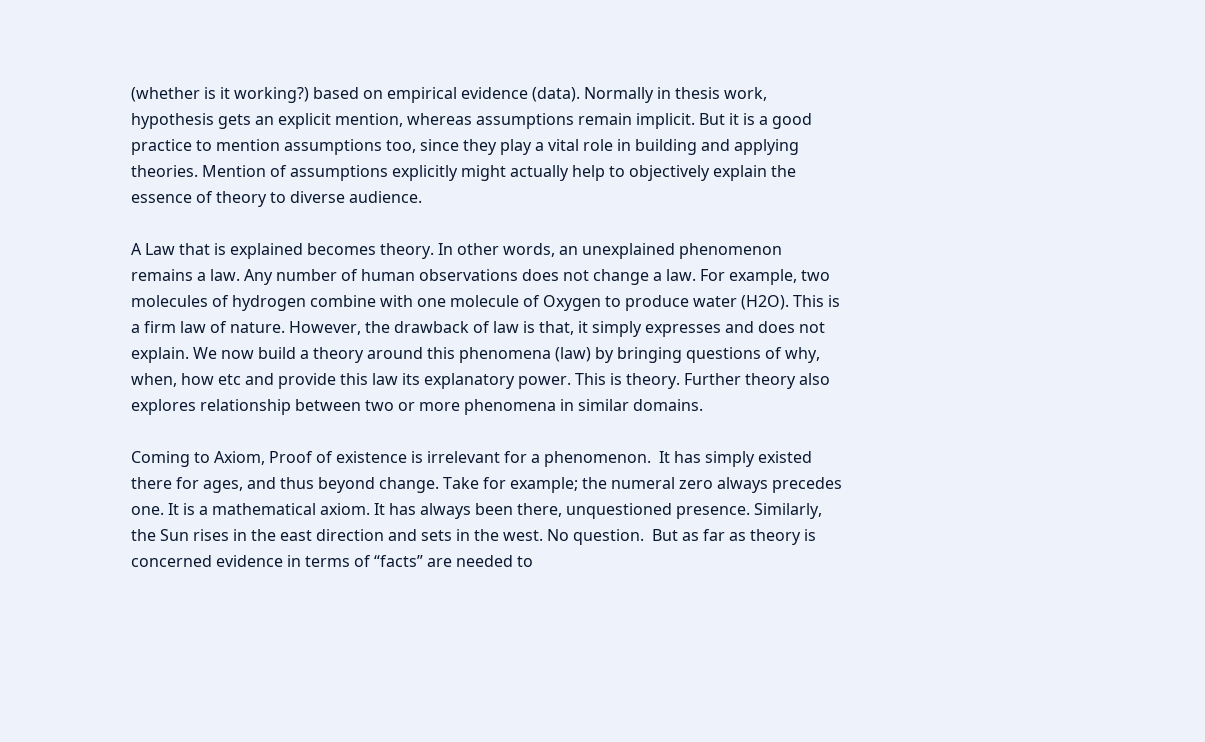(whether is it working?) based on empirical evidence (data). Normally in thesis work, hypothesis gets an explicit mention, whereas assumptions remain implicit. But it is a good practice to mention assumptions too, since they play a vital role in building and applying theories. Mention of assumptions explicitly might actually help to objectively explain the essence of theory to diverse audience.

A Law that is explained becomes theory. In other words, an unexplained phenomenon remains a law. Any number of human observations does not change a law. For example, two molecules of hydrogen combine with one molecule of Oxygen to produce water (H2O). This is a firm law of nature. However, the drawback of law is that, it simply expresses and does not explain. We now build a theory around this phenomena (law) by bringing questions of why, when, how etc and provide this law its explanatory power. This is theory. Further theory also explores relationship between two or more phenomena in similar domains.

Coming to Axiom, Proof of existence is irrelevant for a phenomenon.  It has simply existed there for ages, and thus beyond change. Take for example; the numeral zero always precedes one. It is a mathematical axiom. It has always been there, unquestioned presence. Similarly, the Sun rises in the east direction and sets in the west. No question.  But as far as theory is concerned evidence in terms of “facts” are needed to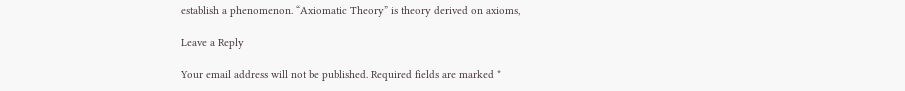establish a phenomenon. “Axiomatic Theory” is theory derived on axioms,

Leave a Reply

Your email address will not be published. Required fields are marked *